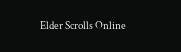Elder Scrolls Online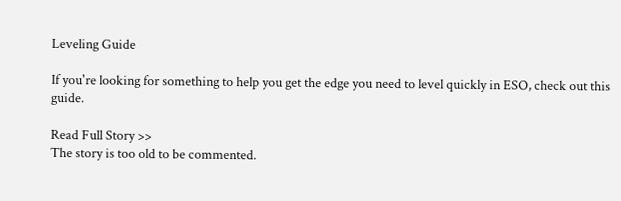Leveling Guide

If you're looking for something to help you get the edge you need to level quickly in ESO, check out this guide.

Read Full Story >>
The story is too old to be commented.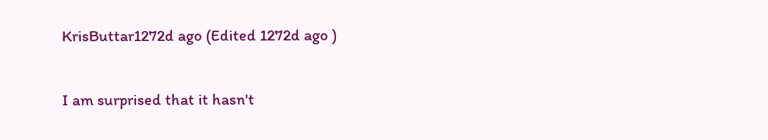KrisButtar1272d ago (Edited 1272d ago )

I am surprised that it hasn't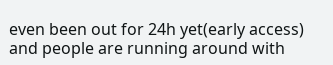even been out for 24h yet(early access) and people are running around with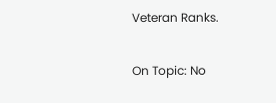Veteran Ranks.

On Topic: No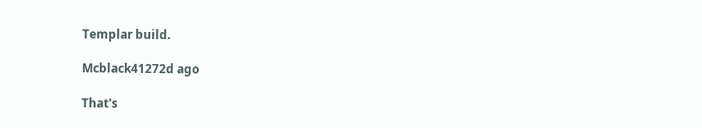Templar build.

Mcblack41272d ago

That's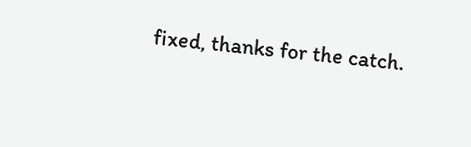fixed, thanks for the catch.